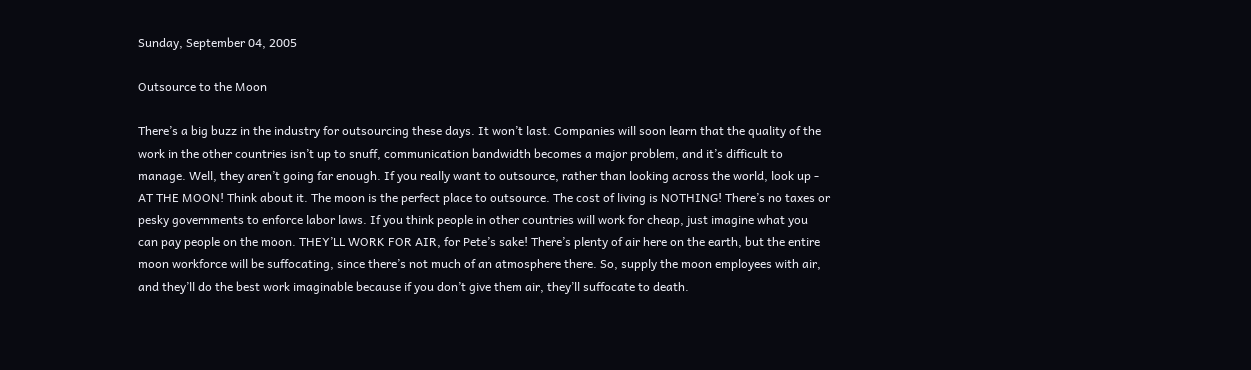Sunday, September 04, 2005

Outsource to the Moon

There’s a big buzz in the industry for outsourcing these days. It won’t last. Companies will soon learn that the quality of the work in the other countries isn’t up to snuff, communication bandwidth becomes a major problem, and it’s difficult to manage. Well, they aren’t going far enough. If you really want to outsource, rather than looking across the world, look up - AT THE MOON! Think about it. The moon is the perfect place to outsource. The cost of living is NOTHING! There’s no taxes or pesky governments to enforce labor laws. If you think people in other countries will work for cheap, just imagine what you can pay people on the moon. THEY’LL WORK FOR AIR, for Pete’s sake! There’s plenty of air here on the earth, but the entire moon workforce will be suffocating, since there’s not much of an atmosphere there. So, supply the moon employees with air, and they’ll do the best work imaginable because if you don’t give them air, they’ll suffocate to death.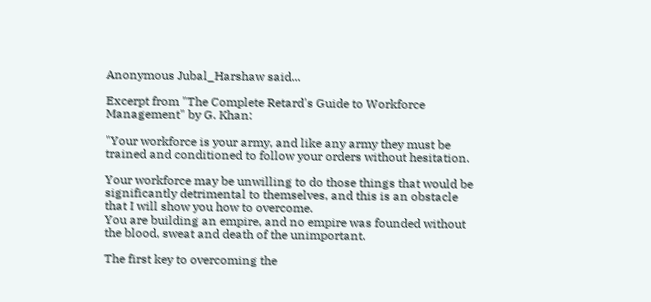Anonymous Jubal_Harshaw said...

Excerpt from "The Complete Retard's Guide to Workforce Management" by G. Khan:

"Your workforce is your army, and like any army they must be trained and conditioned to follow your orders without hesitation.

Your workforce may be unwilling to do those things that would be significantly detrimental to themselves, and this is an obstacle that I will show you how to overcome.
You are building an empire, and no empire was founded without the blood, sweat and death of the unimportant.

The first key to overcoming the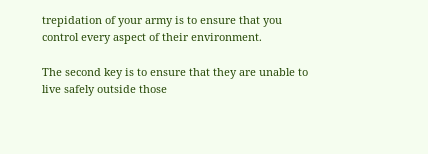trepidation of your army is to ensure that you control every aspect of their environment.

The second key is to ensure that they are unable to live safely outside those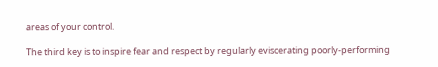areas of your control.

The third key is to inspire fear and respect by regularly eviscerating poorly-performing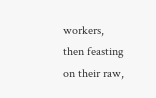workers, then feasting on their raw,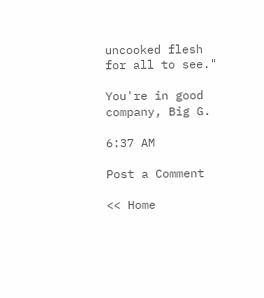uncooked flesh for all to see."

You're in good company, Big G.

6:37 AM

Post a Comment

<< Home